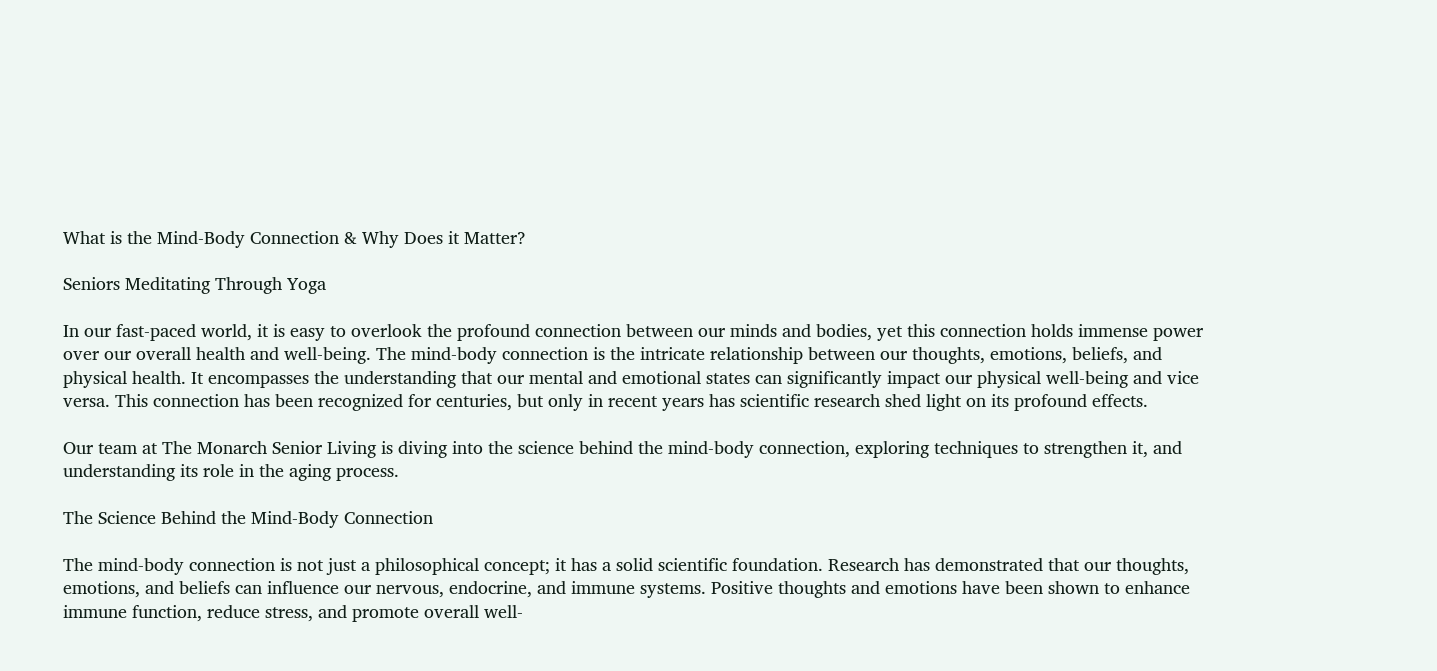What is the Mind-Body Connection & Why Does it Matter?

Seniors Meditating Through Yoga

In our fast-paced world, it is easy to overlook the profound connection between our minds and bodies, yet this connection holds immense power over our overall health and well-being. The mind-body connection is the intricate relationship between our thoughts, emotions, beliefs, and physical health. It encompasses the understanding that our mental and emotional states can significantly impact our physical well-being and vice versa. This connection has been recognized for centuries, but only in recent years has scientific research shed light on its profound effects.

Our team at The Monarch Senior Living is diving into the science behind the mind-body connection, exploring techniques to strengthen it, and understanding its role in the aging process.

The Science Behind the Mind-Body Connection

The mind-body connection is not just a philosophical concept; it has a solid scientific foundation. Research has demonstrated that our thoughts, emotions, and beliefs can influence our nervous, endocrine, and immune systems. Positive thoughts and emotions have been shown to enhance immune function, reduce stress, and promote overall well-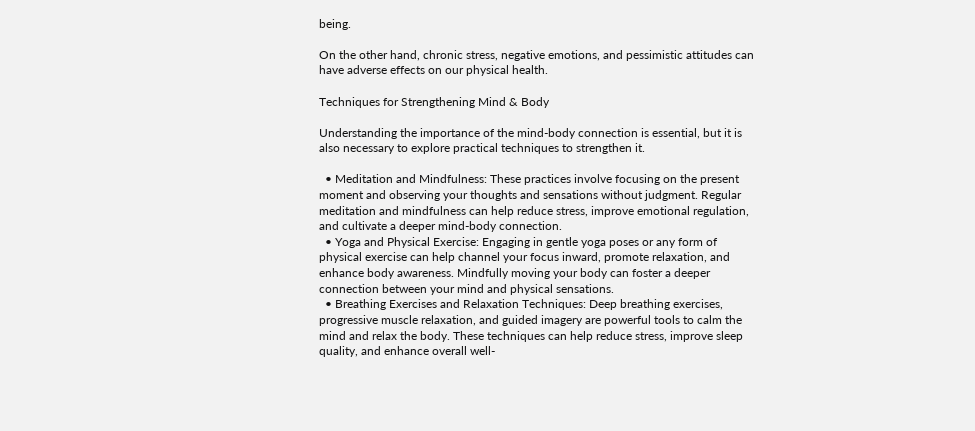being.

On the other hand, chronic stress, negative emotions, and pessimistic attitudes can have adverse effects on our physical health.

Techniques for Strengthening Mind & Body

Understanding the importance of the mind-body connection is essential, but it is also necessary to explore practical techniques to strengthen it.

  • Meditation and Mindfulness: These practices involve focusing on the present moment and observing your thoughts and sensations without judgment. Regular meditation and mindfulness can help reduce stress, improve emotional regulation, and cultivate a deeper mind-body connection.
  • Yoga and Physical Exercise: Engaging in gentle yoga poses or any form of physical exercise can help channel your focus inward, promote relaxation, and enhance body awareness. Mindfully moving your body can foster a deeper connection between your mind and physical sensations.
  • Breathing Exercises and Relaxation Techniques: Deep breathing exercises, progressive muscle relaxation, and guided imagery are powerful tools to calm the mind and relax the body. These techniques can help reduce stress, improve sleep quality, and enhance overall well-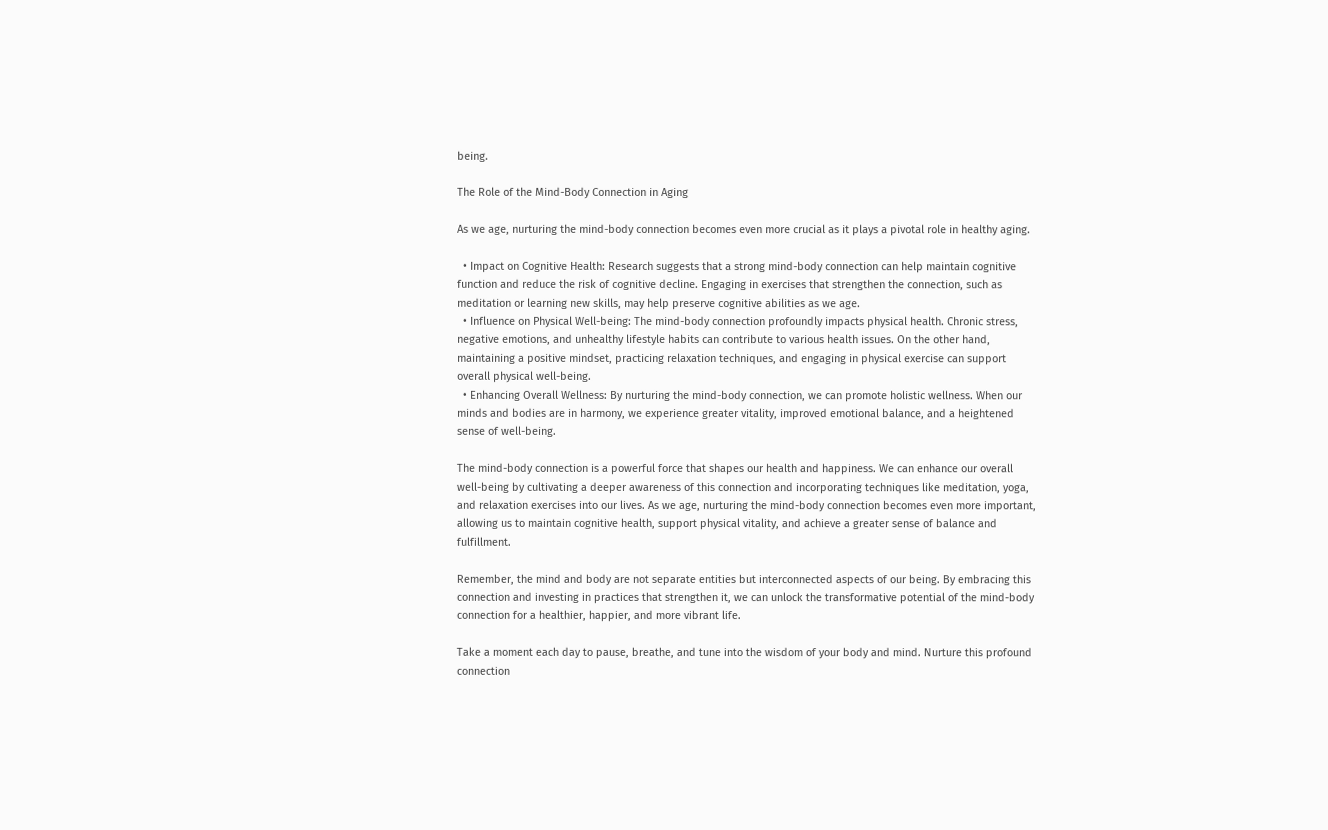being.

The Role of the Mind-Body Connection in Aging

As we age, nurturing the mind-body connection becomes even more crucial as it plays a pivotal role in healthy aging.

  • Impact on Cognitive Health: Research suggests that a strong mind-body connection can help maintain cognitive function and reduce the risk of cognitive decline. Engaging in exercises that strengthen the connection, such as meditation or learning new skills, may help preserve cognitive abilities as we age.
  • Influence on Physical Well-being: The mind-body connection profoundly impacts physical health. Chronic stress, negative emotions, and unhealthy lifestyle habits can contribute to various health issues. On the other hand, maintaining a positive mindset, practicing relaxation techniques, and engaging in physical exercise can support overall physical well-being.
  • Enhancing Overall Wellness: By nurturing the mind-body connection, we can promote holistic wellness. When our minds and bodies are in harmony, we experience greater vitality, improved emotional balance, and a heightened sense of well-being.

The mind-body connection is a powerful force that shapes our health and happiness. We can enhance our overall well-being by cultivating a deeper awareness of this connection and incorporating techniques like meditation, yoga, and relaxation exercises into our lives. As we age, nurturing the mind-body connection becomes even more important, allowing us to maintain cognitive health, support physical vitality, and achieve a greater sense of balance and fulfillment.

Remember, the mind and body are not separate entities but interconnected aspects of our being. By embracing this connection and investing in practices that strengthen it, we can unlock the transformative potential of the mind-body connection for a healthier, happier, and more vibrant life.

Take a moment each day to pause, breathe, and tune into the wisdom of your body and mind. Nurture this profound connection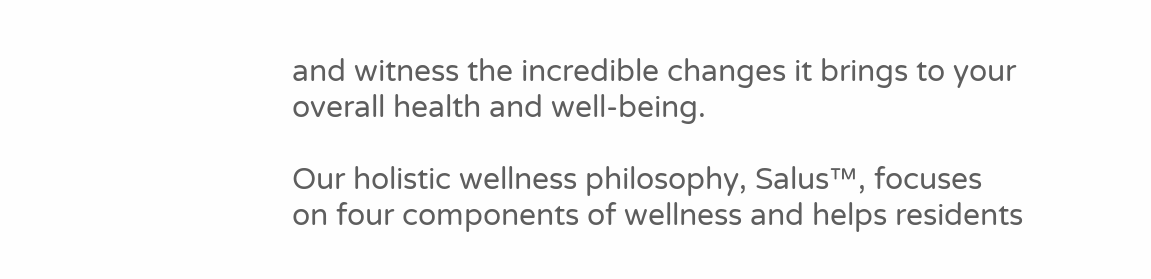and witness the incredible changes it brings to your overall health and well-being.

Our holistic wellness philosophy, Salus™, focuses on four components of wellness and helps residents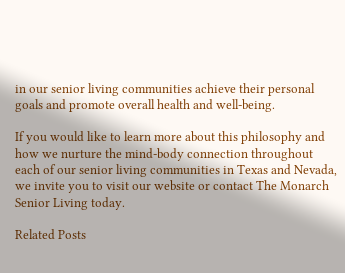in our senior living communities achieve their personal goals and promote overall health and well-being.

If you would like to learn more about this philosophy and how we nurture the mind-body connection throughout each of our senior living communities in Texas and Nevada, we invite you to visit our website or contact The Monarch Senior Living today.

Related Posts